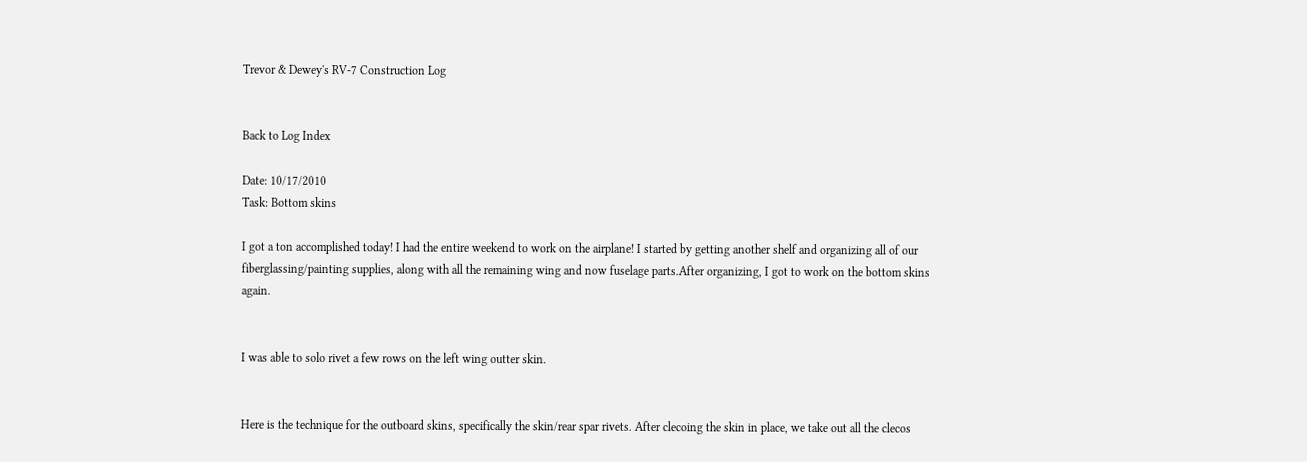Trevor & Dewey's RV-7 Construction Log


Back to Log Index

Date: 10/17/2010
Task: Bottom skins

I got a ton accomplished today! I had the entire weekend to work on the airplane! I started by getting another shelf and organizing all of our fiberglassing/painting supplies, along with all the remaining wing and now fuselage parts.After organizing, I got to work on the bottom skins again.


I was able to solo rivet a few rows on the left wing outter skin.


Here is the technique for the outboard skins, specifically the skin/rear spar rivets. After clecoing the skin in place, we take out all the clecos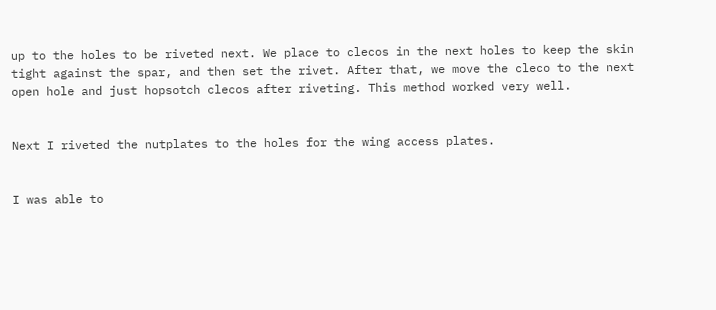up to the holes to be riveted next. We place to clecos in the next holes to keep the skin tight against the spar, and then set the rivet. After that, we move the cleco to the next open hole and just hopsotch clecos after riveting. This method worked very well.


Next I riveted the nutplates to the holes for the wing access plates.


I was able to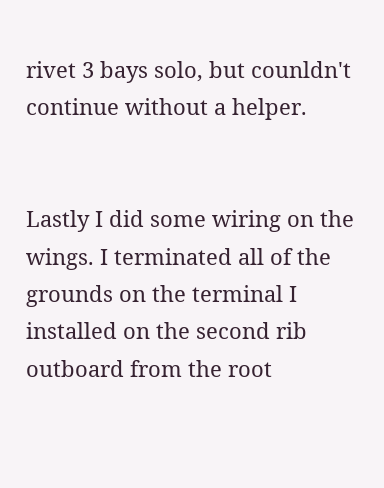rivet 3 bays solo, but counldn't continue without a helper.


Lastly I did some wiring on the wings. I terminated all of the grounds on the terminal I installed on the second rib outboard from the root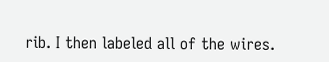rib. I then labeled all of the wires.